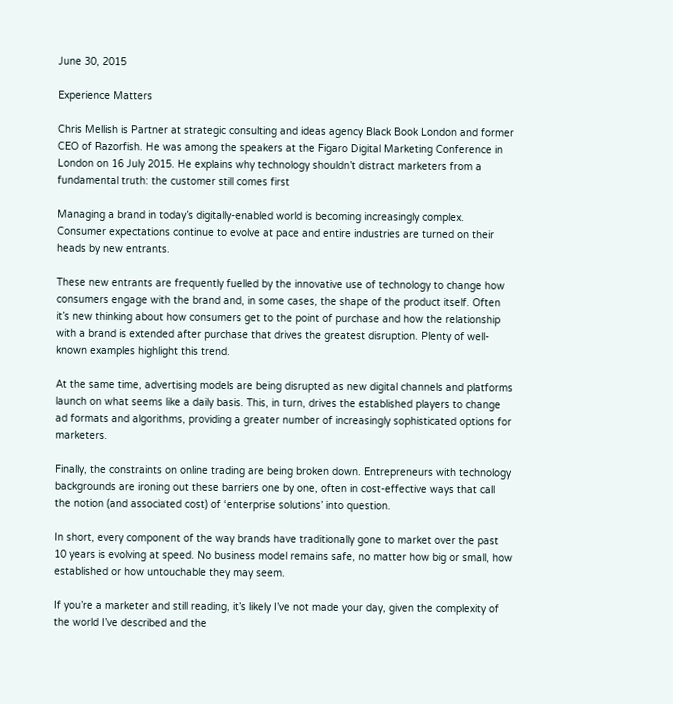June 30, 2015

Experience Matters

Chris Mellish is Partner at strategic consulting and ideas agency Black Book London and former CEO of Razorfish. He was among the speakers at the Figaro Digital Marketing Conference in London on 16 July 2015. He explains why technology shouldn’t distract marketers from a fundamental truth: the customer still comes first

Managing a brand in today’s digitally-enabled world is becoming increasingly complex. Consumer expectations continue to evolve at pace and entire industries are turned on their heads by new entrants.

These new entrants are frequently fuelled by the innovative use of technology to change how consumers engage with the brand and, in some cases, the shape of the product itself. Often it’s new thinking about how consumers get to the point of purchase and how the relationship with a brand is extended after purchase that drives the greatest disruption. Plenty of well-known examples highlight this trend.

At the same time, advertising models are being disrupted as new digital channels and platforms launch on what seems like a daily basis. This, in turn, drives the established players to change ad formats and algorithms, providing a greater number of increasingly sophisticated options for marketers.

Finally, the constraints on online trading are being broken down. Entrepreneurs with technology backgrounds are ironing out these barriers one by one, often in cost-effective ways that call the notion (and associated cost) of ‘enterprise solutions’ into question.

In short, every component of the way brands have traditionally gone to market over the past 10 years is evolving at speed. No business model remains safe, no matter how big or small, how established or how untouchable they may seem.

If you’re a marketer and still reading, it’s likely I’ve not made your day, given the complexity of the world I’ve described and the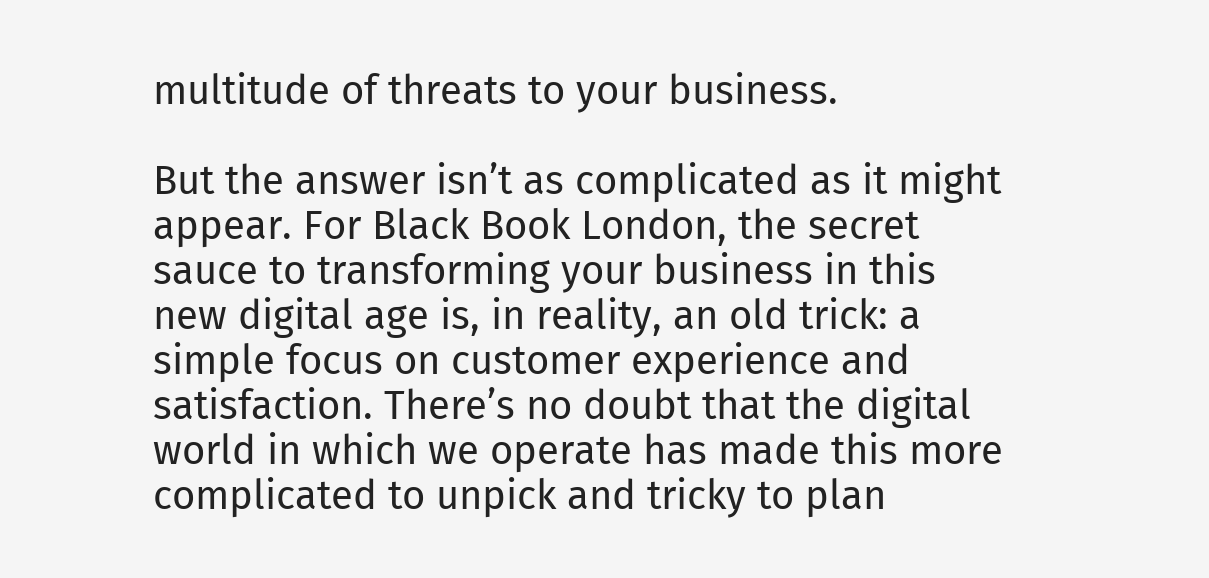multitude of threats to your business.

But the answer isn’t as complicated as it might appear. For Black Book London, the secret sauce to transforming your business in this new digital age is, in reality, an old trick: a simple focus on customer experience and satisfaction. There’s no doubt that the digital world in which we operate has made this more complicated to unpick and tricky to plan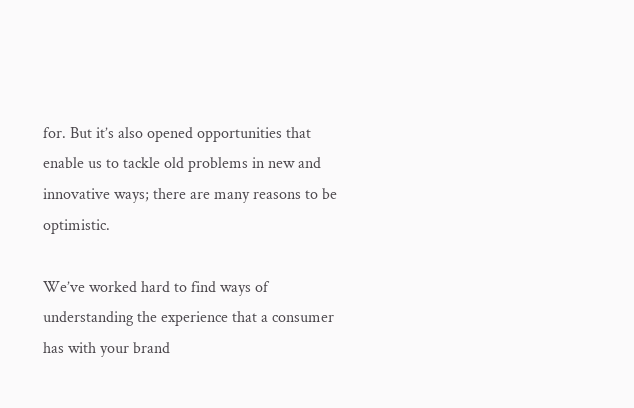for. But it’s also opened opportunities that enable us to tackle old problems in new and innovative ways; there are many reasons to be optimistic.

We’ve worked hard to find ways of understanding the experience that a consumer has with your brand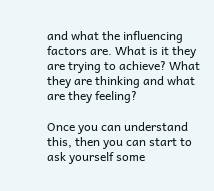and what the influencing factors are. What is it they are trying to achieve? What they are thinking and what are they feeling?

Once you can understand this, then you can start to ask yourself some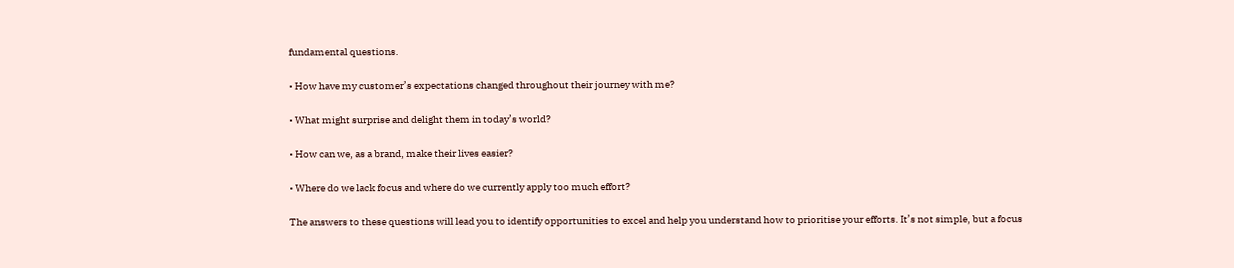fundamental questions.

• How have my customer’s expectations changed throughout their journey with me?

• What might surprise and delight them in today’s world?

• How can we, as a brand, make their lives easier?

• Where do we lack focus and where do we currently apply too much effort?

The answers to these questions will lead you to identify opportunities to excel and help you understand how to prioritise your efforts. It’s not simple, but a focus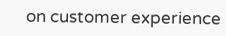on customer experience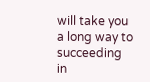will take you a long way to succeeding in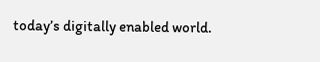today’s digitally enabled world.